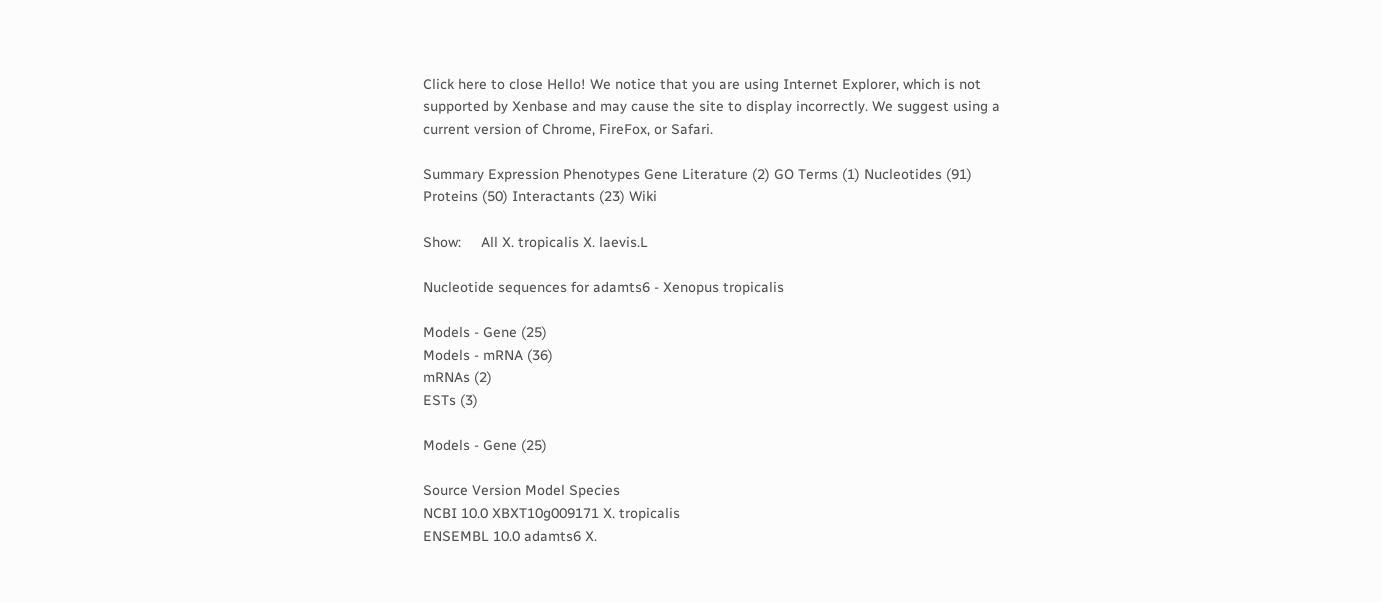Click here to close Hello! We notice that you are using Internet Explorer, which is not supported by Xenbase and may cause the site to display incorrectly. We suggest using a current version of Chrome, FireFox, or Safari.

Summary Expression Phenotypes Gene Literature (2) GO Terms (1) Nucleotides (91) Proteins (50) Interactants (23) Wiki

Show:     All X. tropicalis X. laevis.L

Nucleotide sequences for adamts6 - Xenopus tropicalis

Models - Gene (25)
Models - mRNA (36)
mRNAs (2)
ESTs (3)

Models - Gene (25)

Source Version Model Species
NCBI 10.0 XBXT10g009171 X. tropicalis
ENSEMBL 10.0 adamts6 X.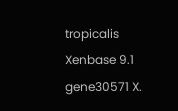tropicalis
Xenbase 9.1 gene30571 X.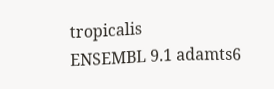tropicalis
ENSEMBL 9.1 adamts6